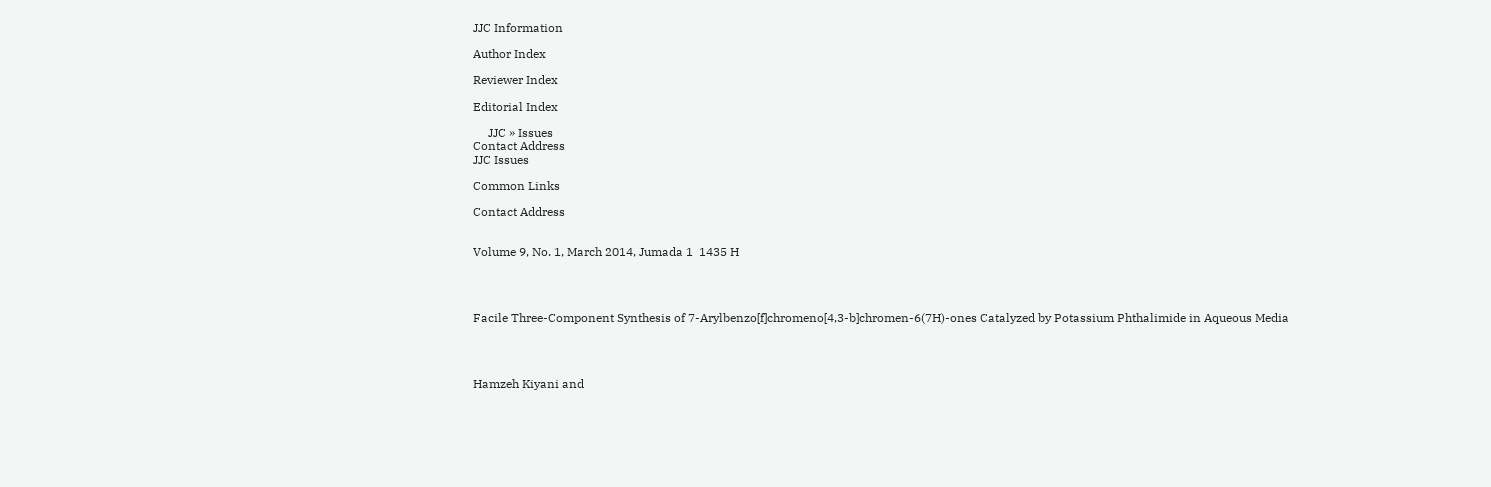JJC Information

Author Index

Reviewer Index

Editorial Index

     JJC » Issues
Contact Address
JJC Issues

Common Links

Contact Address


Volume 9, No. 1, March 2014, Jumada 1  1435 H




Facile Three-Component Synthesis of 7-Arylbenzo[f]chromeno[4,3-b]chromen-6(7H)-ones Catalyzed by Potassium Phthalimide in Aqueous Media




Hamzeh Kiyani and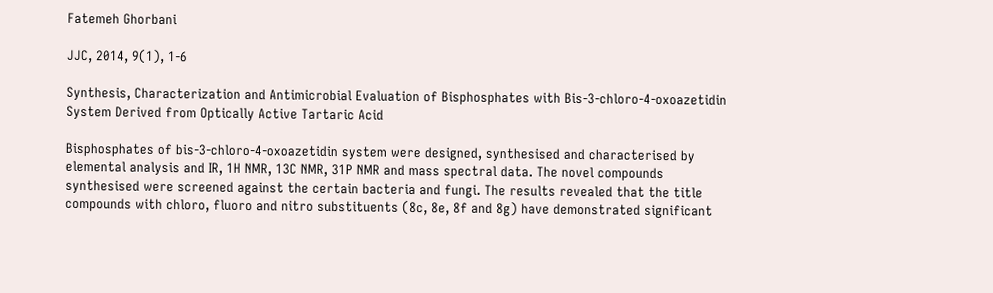Fatemeh Ghorbani

JJC, 2014, 9(1), 1-6

Synthesis, Characterization and Antimicrobial Evaluation of Bisphosphates with Bis-3-chloro-4-oxoazetidin System Derived from Optically Active Tartaric Acid

Bisphosphates of bis-3-chloro-4-oxoazetidin system were designed, synthesised and characterised by elemental analysis and IR, 1H NMR, 13C NMR, 31P NMR and mass spectral data. The novel compounds synthesised were screened against the certain bacteria and fungi. The results revealed that the title compounds with chloro, fluoro and nitro substituents (8c, 8e, 8f and 8g) have demonstrated significant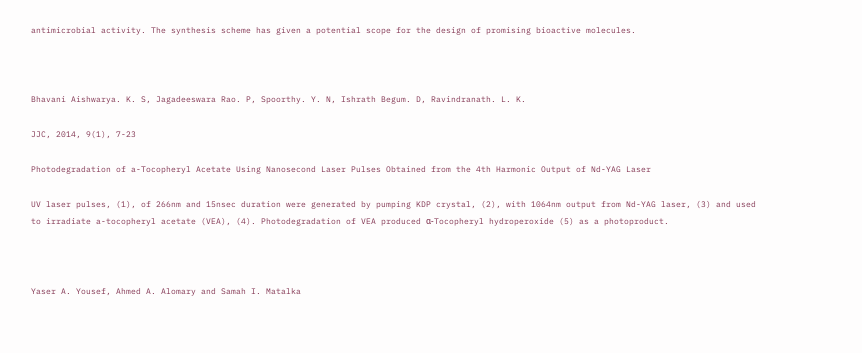antimicrobial activity. The synthesis scheme has given a potential scope for the design of promising bioactive molecules.



Bhavani Aishwarya. K. S, Jagadeeswara Rao. P, Spoorthy. Y. N, Ishrath Begum. D, Ravindranath. L. K.

JJC, 2014, 9(1), 7-23

Photodegradation of a-Tocopheryl Acetate Using Nanosecond Laser Pulses Obtained from the 4th Harmonic Output of Nd-YAG Laser

UV laser pulses, (1), of 266nm and 15nsec duration were generated by pumping KDP crystal, (2), with 1064nm output from Nd-YAG laser, (3) and used to irradiate a-tocopheryl acetate (VEA), (4). Photodegradation of VEA produced α-Tocopheryl hydroperoxide (5) as a photoproduct.



Yaser A. Yousef, Ahmed A. Alomary and Samah I. Matalka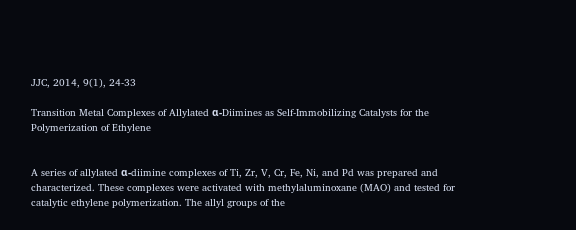JJC, 2014, 9(1), 24-33

Transition Metal Complexes of Allylated α-Diimines as Self-Immobilizing Catalysts for the Polymerization of Ethylene


A series of allylated α-diimine complexes of Ti, Zr, V, Cr, Fe, Ni, and Pd was prepared and characterized. These complexes were activated with methylaluminoxane (MAO) and tested for catalytic ethylene polymerization. The allyl groups of the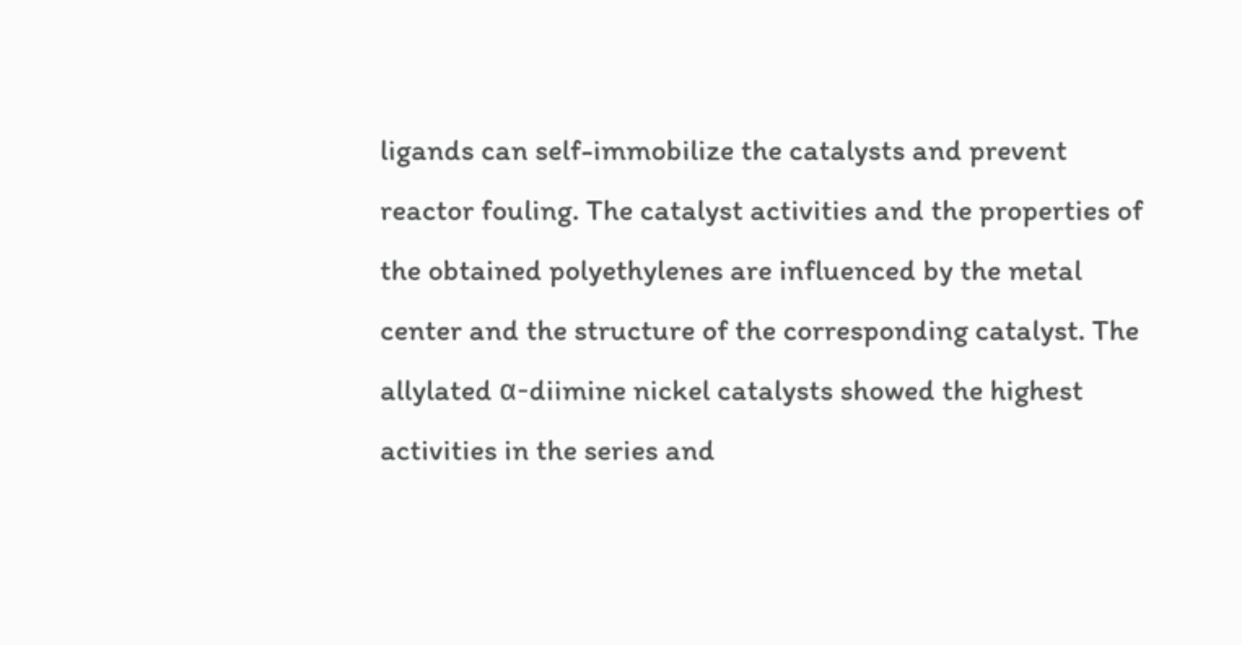ligands can self-immobilize the catalysts and prevent reactor fouling. The catalyst activities and the properties of the obtained polyethylenes are influenced by the metal center and the structure of the corresponding catalyst. The allylated α-diimine nickel catalysts showed the highest activities in the series and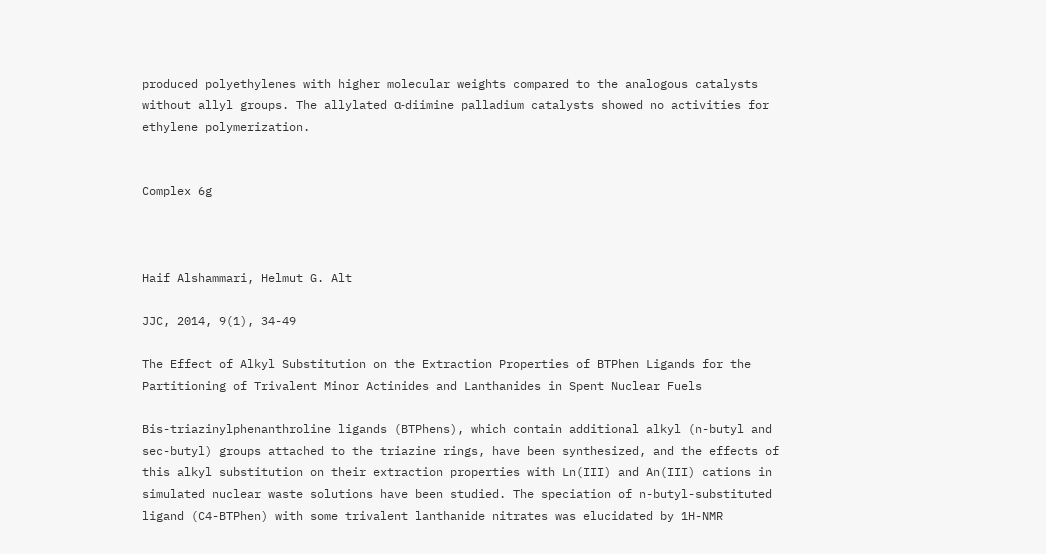produced polyethylenes with higher molecular weights compared to the analogous catalysts without allyl groups. The allylated α-diimine palladium catalysts showed no activities for ethylene polymerization.


Complex 6g



Haif Alshammari, Helmut G. Alt

JJC, 2014, 9(1), 34-49

The Effect of Alkyl Substitution on the Extraction Properties of BTPhen Ligands for the Partitioning of Trivalent Minor Actinides and Lanthanides in Spent Nuclear Fuels

Bis-triazinylphenanthroline ligands (BTPhens), which contain additional alkyl (n-butyl and sec-butyl) groups attached to the triazine rings, have been synthesized, and the effects of this alkyl substitution on their extraction properties with Ln(III) and An(III) cations in simulated nuclear waste solutions have been studied. The speciation of n-butyl-substituted ligand (C4-BTPhen) with some trivalent lanthanide nitrates was elucidated by 1H-NMR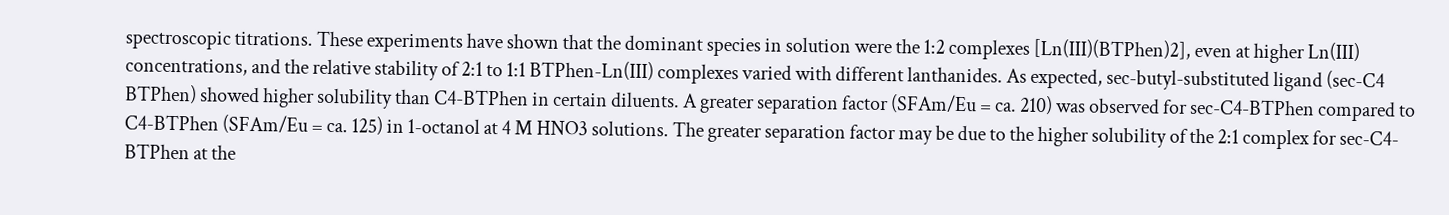spectroscopic titrations. These experiments have shown that the dominant species in solution were the 1:2 complexes [Ln(III)(BTPhen)2], even at higher Ln(III) concentrations, and the relative stability of 2:1 to 1:1 BTPhen-Ln(III) complexes varied with different lanthanides. As expected, sec-butyl-substituted ligand (sec-C4 BTPhen) showed higher solubility than C4-BTPhen in certain diluents. A greater separation factor (SFAm/Eu = ca. 210) was observed for sec-C4-BTPhen compared to C4-BTPhen (SFAm/Eu = ca. 125) in 1-octanol at 4 M HNO3 solutions. The greater separation factor may be due to the higher solubility of the 2:1 complex for sec-C4-BTPhen at the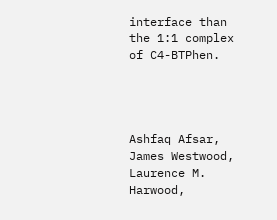interface than the 1:1 complex of C4-BTPhen.




Ashfaq Afsar, James Westwood, Laurence M. Harwood,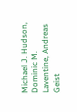Michael J. Hudson, Dominic M. Laventine, Andreas Geist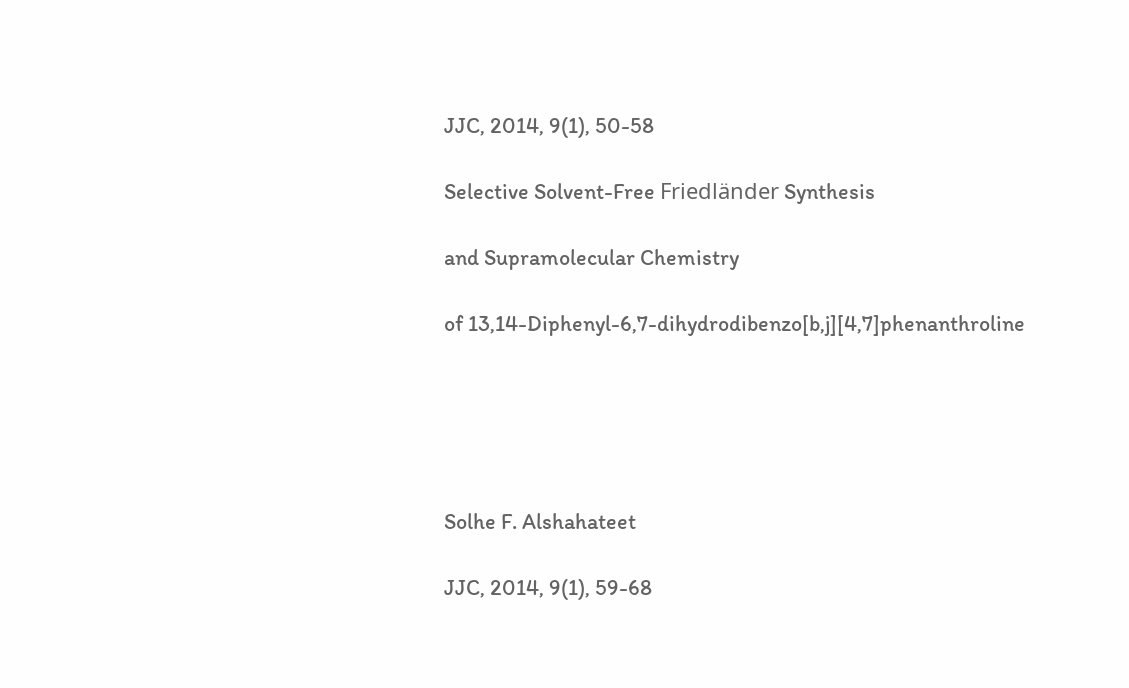JJC, 2014, 9(1), 50-58

Selective Solvent-Free Friedländer Synthesis

and Supramolecular Chemistry

of 13,14-Diphenyl-6,7-dihydrodibenzo[b,j][4,7]phenanthroline





Solhe F. Alshahateet

JJC, 2014, 9(1), 59-68